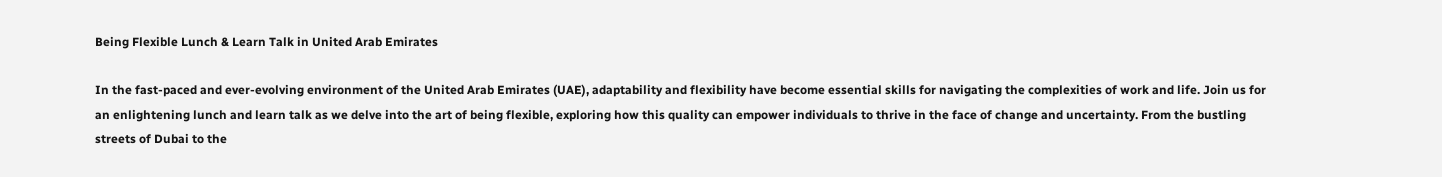Being Flexible Lunch & Learn Talk in United Arab Emirates

In the fast-paced and ever-evolving environment of the United Arab Emirates (UAE), adaptability and flexibility have become essential skills for navigating the complexities of work and life. Join us for an enlightening lunch and learn talk as we delve into the art of being flexible, exploring how this quality can empower individuals to thrive in the face of change and uncertainty. From the bustling streets of Dubai to the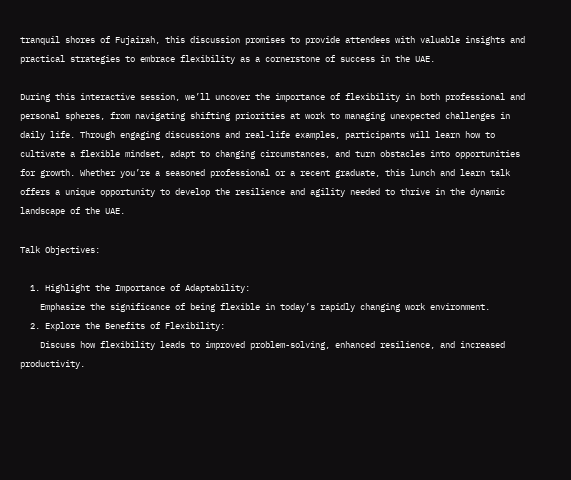tranquil shores of Fujairah, this discussion promises to provide attendees with valuable insights and practical strategies to embrace flexibility as a cornerstone of success in the UAE.

During this interactive session, we’ll uncover the importance of flexibility in both professional and personal spheres, from navigating shifting priorities at work to managing unexpected challenges in daily life. Through engaging discussions and real-life examples, participants will learn how to cultivate a flexible mindset, adapt to changing circumstances, and turn obstacles into opportunities for growth. Whether you’re a seasoned professional or a recent graduate, this lunch and learn talk offers a unique opportunity to develop the resilience and agility needed to thrive in the dynamic landscape of the UAE.

Talk Objectives:

  1. Highlight the Importance of Adaptability:
    Emphasize the significance of being flexible in today’s rapidly changing work environment.
  2. Explore the Benefits of Flexibility:
    Discuss how flexibility leads to improved problem-solving, enhanced resilience, and increased productivity.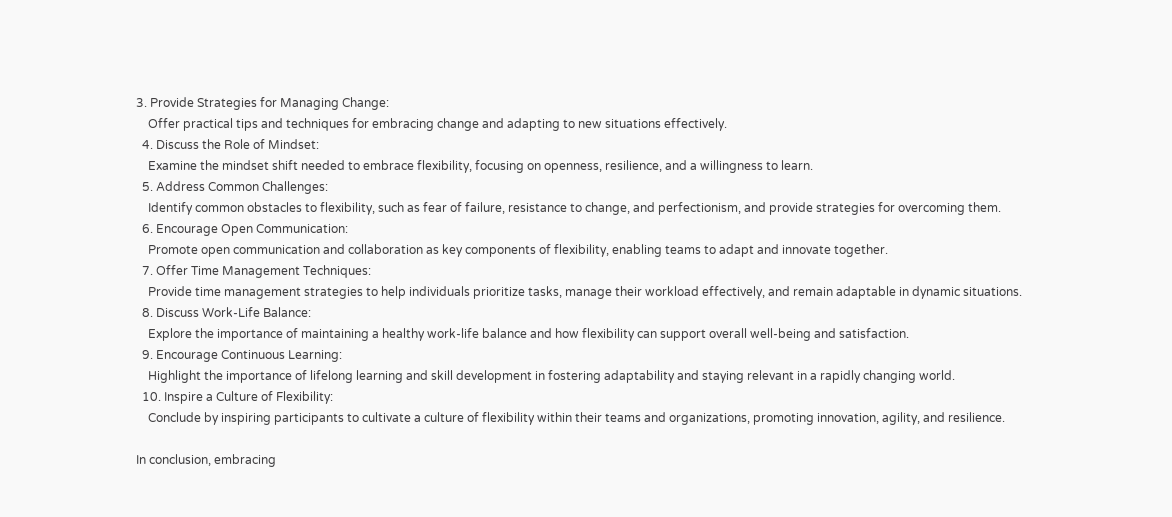3. Provide Strategies for Managing Change:
    Offer practical tips and techniques for embracing change and adapting to new situations effectively.
  4. Discuss the Role of Mindset:
    Examine the mindset shift needed to embrace flexibility, focusing on openness, resilience, and a willingness to learn.
  5. Address Common Challenges:
    Identify common obstacles to flexibility, such as fear of failure, resistance to change, and perfectionism, and provide strategies for overcoming them.
  6. Encourage Open Communication:
    Promote open communication and collaboration as key components of flexibility, enabling teams to adapt and innovate together.
  7. Offer Time Management Techniques:
    Provide time management strategies to help individuals prioritize tasks, manage their workload effectively, and remain adaptable in dynamic situations.
  8. Discuss Work-Life Balance:
    Explore the importance of maintaining a healthy work-life balance and how flexibility can support overall well-being and satisfaction.
  9. Encourage Continuous Learning:
    Highlight the importance of lifelong learning and skill development in fostering adaptability and staying relevant in a rapidly changing world.
  10. Inspire a Culture of Flexibility:
    Conclude by inspiring participants to cultivate a culture of flexibility within their teams and organizations, promoting innovation, agility, and resilience.

In conclusion, embracing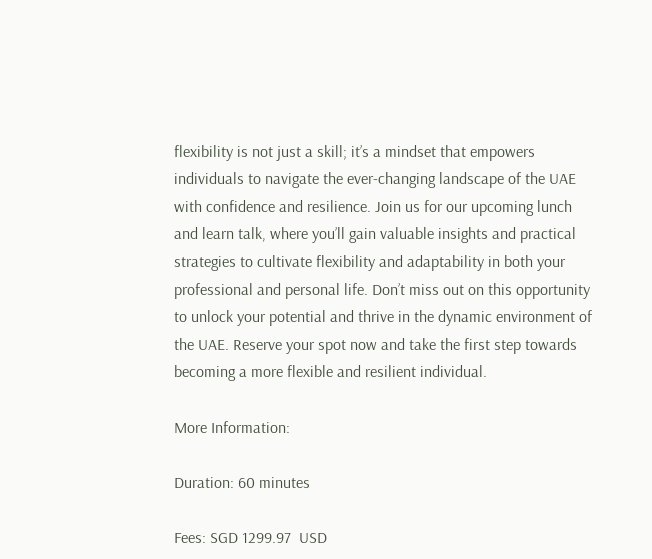flexibility is not just a skill; it’s a mindset that empowers individuals to navigate the ever-changing landscape of the UAE with confidence and resilience. Join us for our upcoming lunch and learn talk, where you’ll gain valuable insights and practical strategies to cultivate flexibility and adaptability in both your professional and personal life. Don’t miss out on this opportunity to unlock your potential and thrive in the dynamic environment of the UAE. Reserve your spot now and take the first step towards becoming a more flexible and resilient individual.

More Information:

Duration: 60 minutes

Fees: SGD 1299.97  USD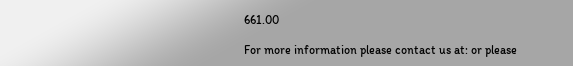661.00

For more information please contact us at: or please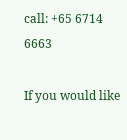call: +65 6714 6663

If you would like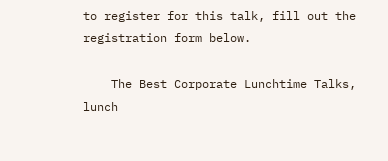to register for this talk, fill out the registration form below.

    The Best Corporate Lunchtime Talks, lunch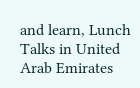and learn, Lunch Talks in United Arab Emirates